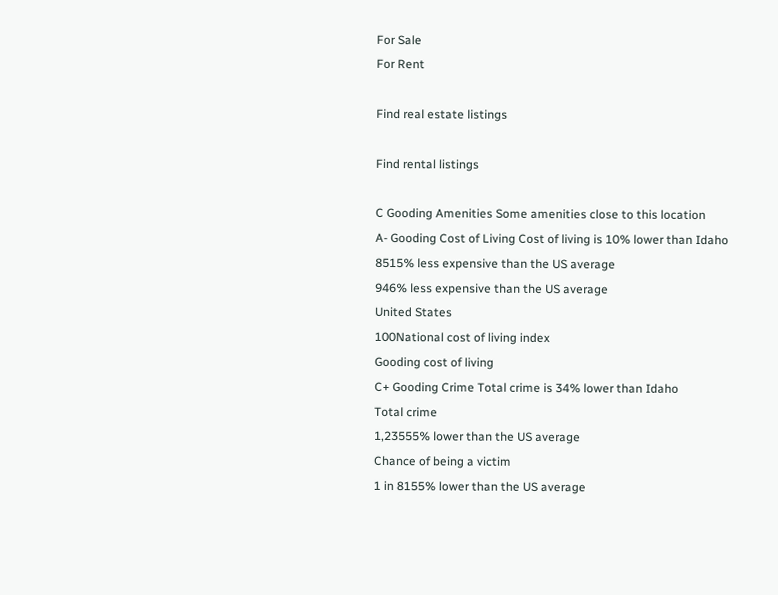For Sale
For Rent

Find real estate listings

Find rental listings

C Gooding Amenities Some amenities close to this location
A- Gooding Cost of Living Cost of living is 10% lower than Idaho
8515% less expensive than the US average
946% less expensive than the US average
United States
100National cost of living index
Gooding cost of living
C+ Gooding Crime Total crime is 34% lower than Idaho
Total crime
1,23555% lower than the US average
Chance of being a victim
1 in 8155% lower than the US average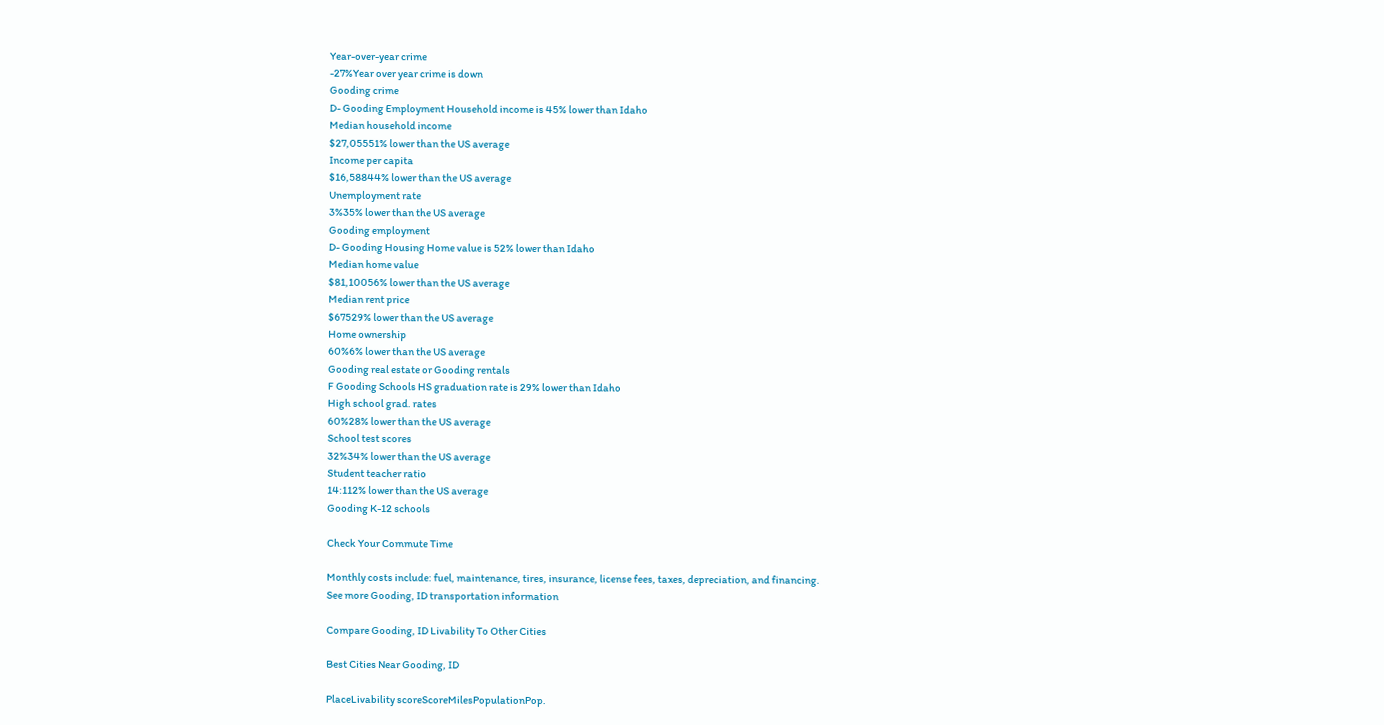Year-over-year crime
-27%Year over year crime is down
Gooding crime
D- Gooding Employment Household income is 45% lower than Idaho
Median household income
$27,05551% lower than the US average
Income per capita
$16,58844% lower than the US average
Unemployment rate
3%35% lower than the US average
Gooding employment
D- Gooding Housing Home value is 52% lower than Idaho
Median home value
$81,10056% lower than the US average
Median rent price
$67529% lower than the US average
Home ownership
60%6% lower than the US average
Gooding real estate or Gooding rentals
F Gooding Schools HS graduation rate is 29% lower than Idaho
High school grad. rates
60%28% lower than the US average
School test scores
32%34% lower than the US average
Student teacher ratio
14:112% lower than the US average
Gooding K-12 schools

Check Your Commute Time

Monthly costs include: fuel, maintenance, tires, insurance, license fees, taxes, depreciation, and financing.
See more Gooding, ID transportation information

Compare Gooding, ID Livability To Other Cities

Best Cities Near Gooding, ID

PlaceLivability scoreScoreMilesPopulationPop.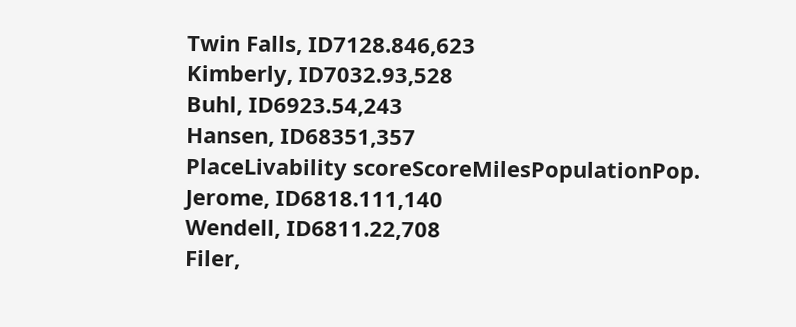Twin Falls, ID7128.846,623
Kimberly, ID7032.93,528
Buhl, ID6923.54,243
Hansen, ID68351,357
PlaceLivability scoreScoreMilesPopulationPop.
Jerome, ID6818.111,140
Wendell, ID6811.22,708
Filer,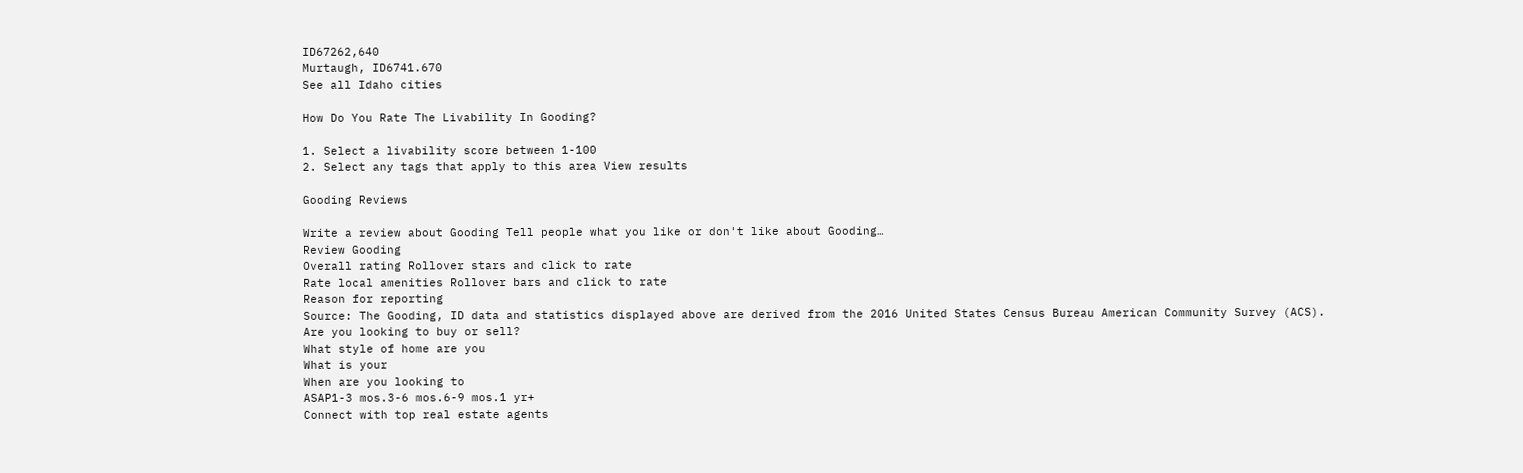ID67262,640
Murtaugh, ID6741.670
See all Idaho cities

How Do You Rate The Livability In Gooding?

1. Select a livability score between 1-100
2. Select any tags that apply to this area View results

Gooding Reviews

Write a review about Gooding Tell people what you like or don't like about Gooding…
Review Gooding
Overall rating Rollover stars and click to rate
Rate local amenities Rollover bars and click to rate
Reason for reporting
Source: The Gooding, ID data and statistics displayed above are derived from the 2016 United States Census Bureau American Community Survey (ACS).
Are you looking to buy or sell?
What style of home are you
What is your
When are you looking to
ASAP1-3 mos.3-6 mos.6-9 mos.1 yr+
Connect with top real estate agents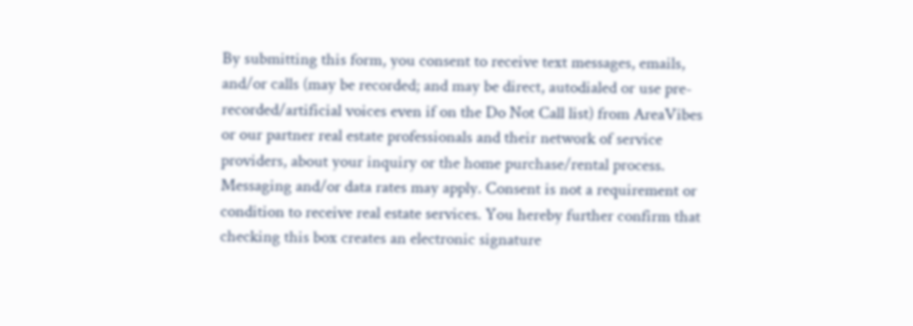By submitting this form, you consent to receive text messages, emails, and/or calls (may be recorded; and may be direct, autodialed or use pre-recorded/artificial voices even if on the Do Not Call list) from AreaVibes or our partner real estate professionals and their network of service providers, about your inquiry or the home purchase/rental process. Messaging and/or data rates may apply. Consent is not a requirement or condition to receive real estate services. You hereby further confirm that checking this box creates an electronic signature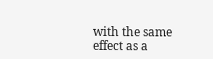with the same effect as a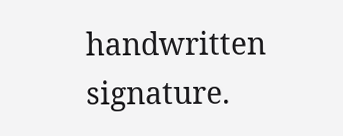handwritten signature.